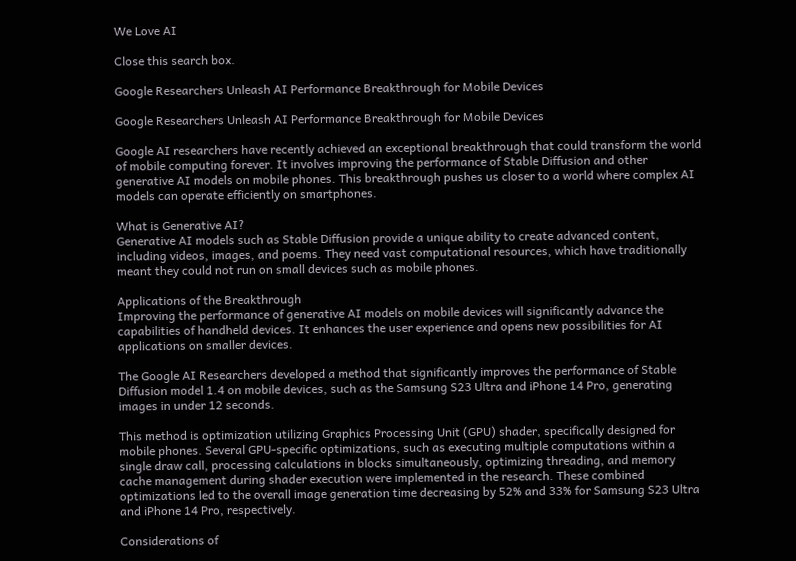We Love AI

Close this search box.

Google Researchers Unleash AI Performance Breakthrough for Mobile Devices

Google Researchers Unleash AI Performance Breakthrough for Mobile Devices

Google AI researchers have recently achieved an exceptional breakthrough that could transform the world of mobile computing forever. It involves improving the performance of Stable Diffusion and other generative AI models on mobile phones. This breakthrough pushes us closer to a world where complex AI models can operate efficiently on smartphones.

What is Generative AI?
Generative AI models such as Stable Diffusion provide a unique ability to create advanced content, including videos, images, and poems. They need vast computational resources, which have traditionally meant they could not run on small devices such as mobile phones.

Applications of the Breakthrough
Improving the performance of generative AI models on mobile devices will significantly advance the capabilities of handheld devices. It enhances the user experience and opens new possibilities for AI applications on smaller devices.

The Google AI Researchers developed a method that significantly improves the performance of Stable Diffusion model 1.4 on mobile devices, such as the Samsung S23 Ultra and iPhone 14 Pro, generating images in under 12 seconds.

This method is optimization utilizing Graphics Processing Unit (GPU) shader, specifically designed for mobile phones. Several GPU-specific optimizations, such as executing multiple computations within a single draw call, processing calculations in blocks simultaneously, optimizing threading, and memory cache management during shader execution were implemented in the research. These combined optimizations led to the overall image generation time decreasing by 52% and 33% for Samsung S23 Ultra and iPhone 14 Pro, respectively.

Considerations of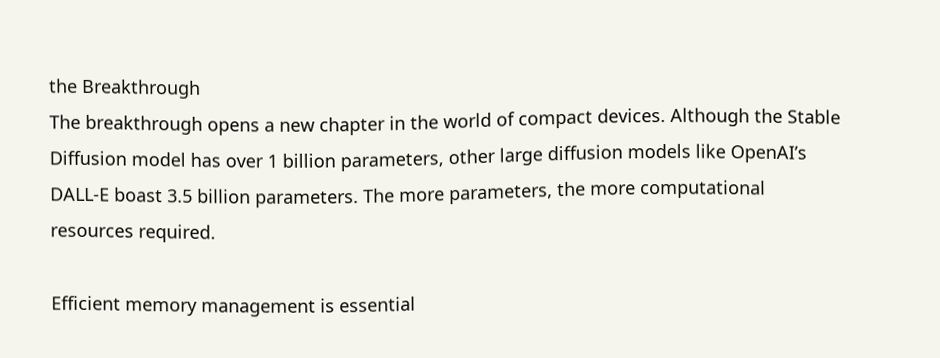the Breakthrough
The breakthrough opens a new chapter in the world of compact devices. Although the Stable Diffusion model has over 1 billion parameters, other large diffusion models like OpenAI’s DALL-E boast 3.5 billion parameters. The more parameters, the more computational resources required.

Efficient memory management is essential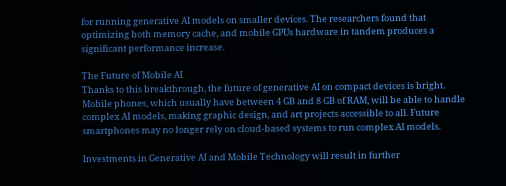for running generative AI models on smaller devices. The researchers found that optimizing both memory cache, and mobile GPUs hardware in tandem produces a significant performance increase.

The Future of Mobile AI
Thanks to this breakthrough, the future of generative AI on compact devices is bright. Mobile phones, which usually have between 4 GB and 8 GB of RAM, will be able to handle complex AI models, making graphic design, and art projects accessible to all. Future smartphones may no longer rely on cloud-based systems to run complex AI models.

Investments in Generative AI and Mobile Technology will result in further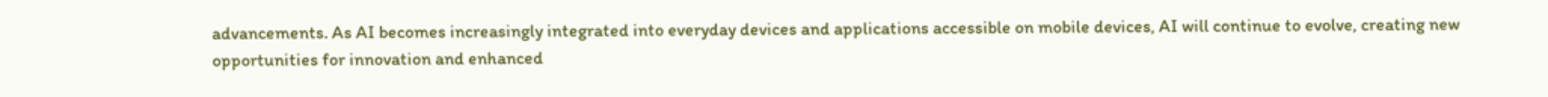advancements. As AI becomes increasingly integrated into everyday devices and applications accessible on mobile devices, AI will continue to evolve, creating new opportunities for innovation and enhanced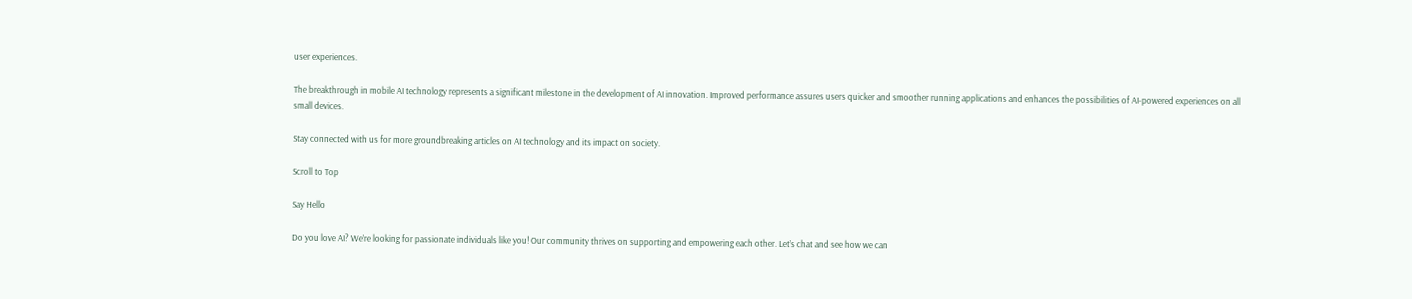user experiences.

The breakthrough in mobile AI technology represents a significant milestone in the development of AI innovation. Improved performance assures users quicker and smoother running applications and enhances the possibilities of AI-powered experiences on all small devices.

Stay connected with us for more groundbreaking articles on AI technology and its impact on society.

Scroll to Top

Say Hello

Do you love AI? We’re looking for passionate individuals like you! Our community thrives on supporting and empowering each other. Let’s chat and see how we can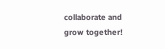collaborate and grow together!